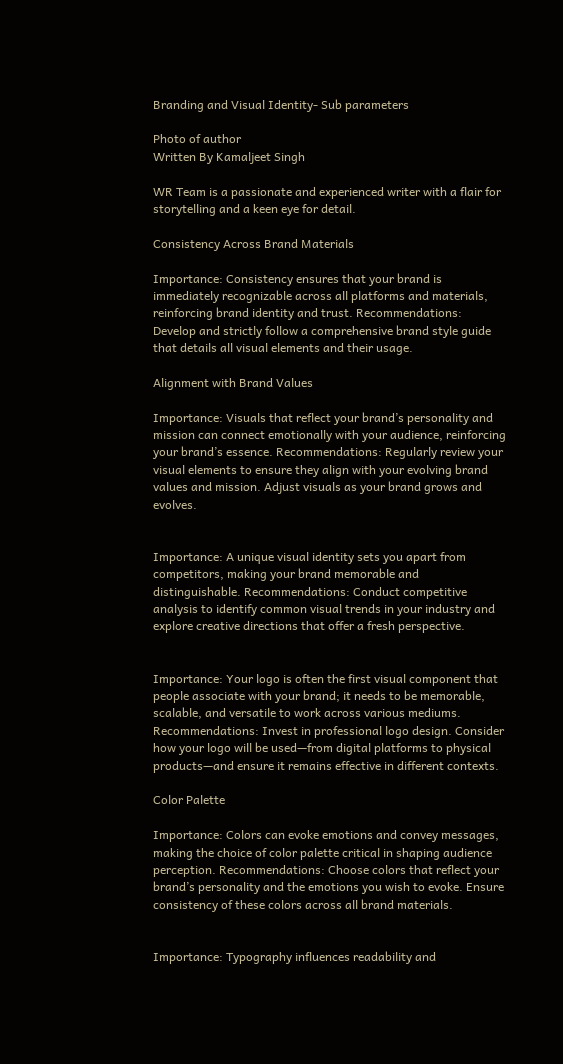Branding and Visual Identity- Sub parameters

Photo of author
Written By Kamaljeet Singh

WR Team is a passionate and experienced writer with a flair for storytelling and a keen eye for detail.

Consistency Across Brand Materials

Importance: Consistency ensures that your brand is immediately recognizable across all platforms and materials, reinforcing brand identity and trust. Recommendations: Develop and strictly follow a comprehensive brand style guide that details all visual elements and their usage.

Alignment with Brand Values

Importance: Visuals that reflect your brand’s personality and mission can connect emotionally with your audience, reinforcing your brand’s essence. Recommendations: Regularly review your visual elements to ensure they align with your evolving brand values and mission. Adjust visuals as your brand grows and evolves.


Importance: A unique visual identity sets you apart from competitors, making your brand memorable and distinguishable. Recommendations: Conduct competitive analysis to identify common visual trends in your industry and explore creative directions that offer a fresh perspective.


Importance: Your logo is often the first visual component that people associate with your brand; it needs to be memorable, scalable, and versatile to work across various mediums. Recommendations: Invest in professional logo design. Consider how your logo will be used—from digital platforms to physical products—and ensure it remains effective in different contexts.

Color Palette

Importance: Colors can evoke emotions and convey messages, making the choice of color palette critical in shaping audience perception. Recommendations: Choose colors that reflect your brand’s personality and the emotions you wish to evoke. Ensure consistency of these colors across all brand materials.


Importance: Typography influences readability and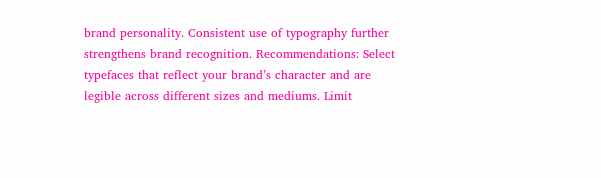brand personality. Consistent use of typography further strengthens brand recognition. Recommendations: Select typefaces that reflect your brand’s character and are legible across different sizes and mediums. Limit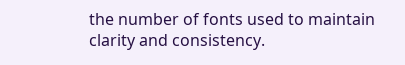the number of fonts used to maintain clarity and consistency.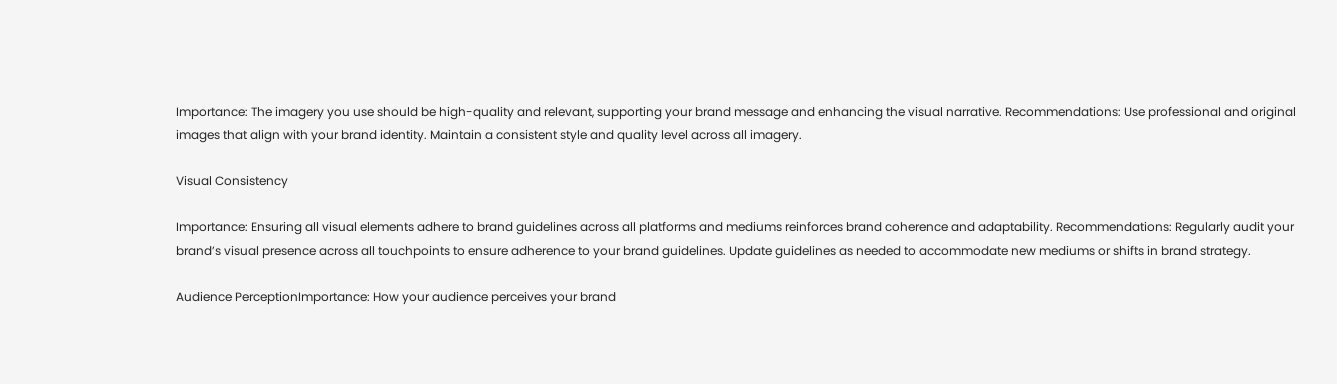Importance: The imagery you use should be high-quality and relevant, supporting your brand message and enhancing the visual narrative. Recommendations: Use professional and original images that align with your brand identity. Maintain a consistent style and quality level across all imagery.

Visual Consistency

Importance: Ensuring all visual elements adhere to brand guidelines across all platforms and mediums reinforces brand coherence and adaptability. Recommendations: Regularly audit your brand’s visual presence across all touchpoints to ensure adherence to your brand guidelines. Update guidelines as needed to accommodate new mediums or shifts in brand strategy.

Audience PerceptionImportance: How your audience perceives your brand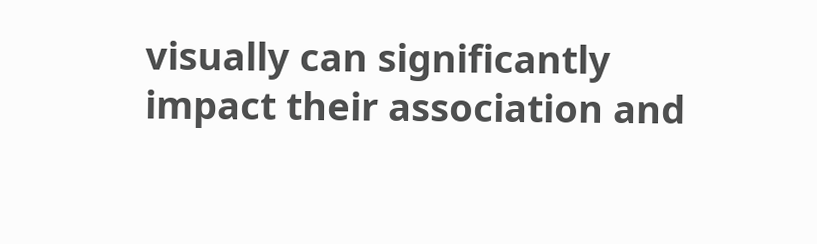visually can significantly impact their association and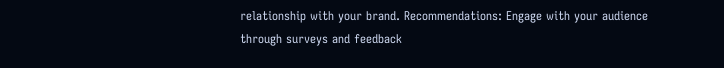relationship with your brand. Recommendations: Engage with your audience through surveys and feedback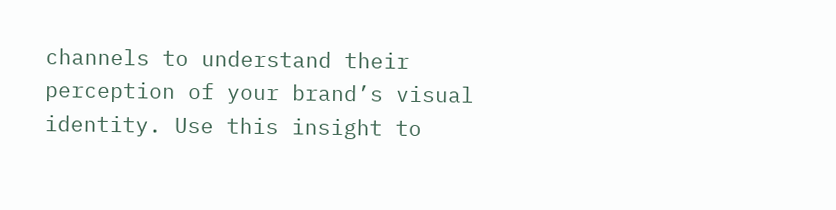channels to understand their perception of your brand’s visual identity. Use this insight to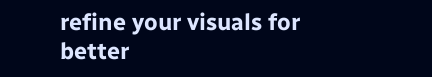refine your visuals for better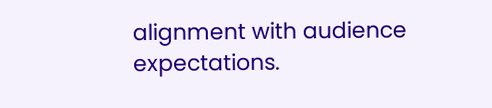alignment with audience expectations.